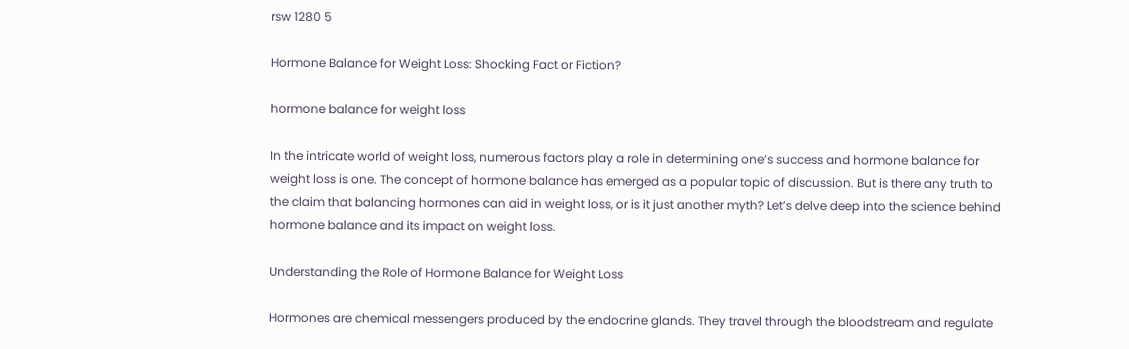rsw 1280 5

Hormone Balance for Weight Loss: Shocking Fact or Fiction?

hormone balance for weight loss

In the intricate world of weight loss, numerous factors play a role in determining one’s success and hormone balance for weight loss is one. The concept of hormone balance has emerged as a popular topic of discussion. But is there any truth to the claim that balancing hormones can aid in weight loss, or is it just another myth? Let’s delve deep into the science behind hormone balance and its impact on weight loss.

Understanding the Role of Hormone Balance for Weight Loss

Hormones are chemical messengers produced by the endocrine glands. They travel through the bloodstream and regulate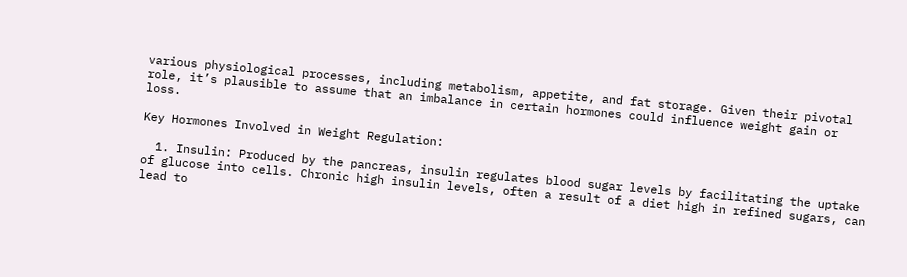various physiological processes, including metabolism, appetite, and fat storage. Given their pivotal role, it’s plausible to assume that an imbalance in certain hormones could influence weight gain or loss.

Key Hormones Involved in Weight Regulation:

  1. Insulin: Produced by the pancreas, insulin regulates blood sugar levels by facilitating the uptake of glucose into cells. Chronic high insulin levels, often a result of a diet high in refined sugars, can lead to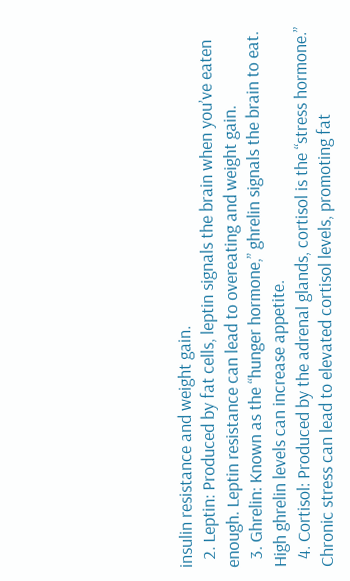insulin resistance and weight gain.
  2. Leptin: Produced by fat cells, leptin signals the brain when you’ve eaten enough. Leptin resistance can lead to overeating and weight gain.
  3. Ghrelin: Known as the “hunger hormone,” ghrelin signals the brain to eat. High ghrelin levels can increase appetite.
  4. Cortisol: Produced by the adrenal glands, cortisol is the “stress hormone.” Chronic stress can lead to elevated cortisol levels, promoting fat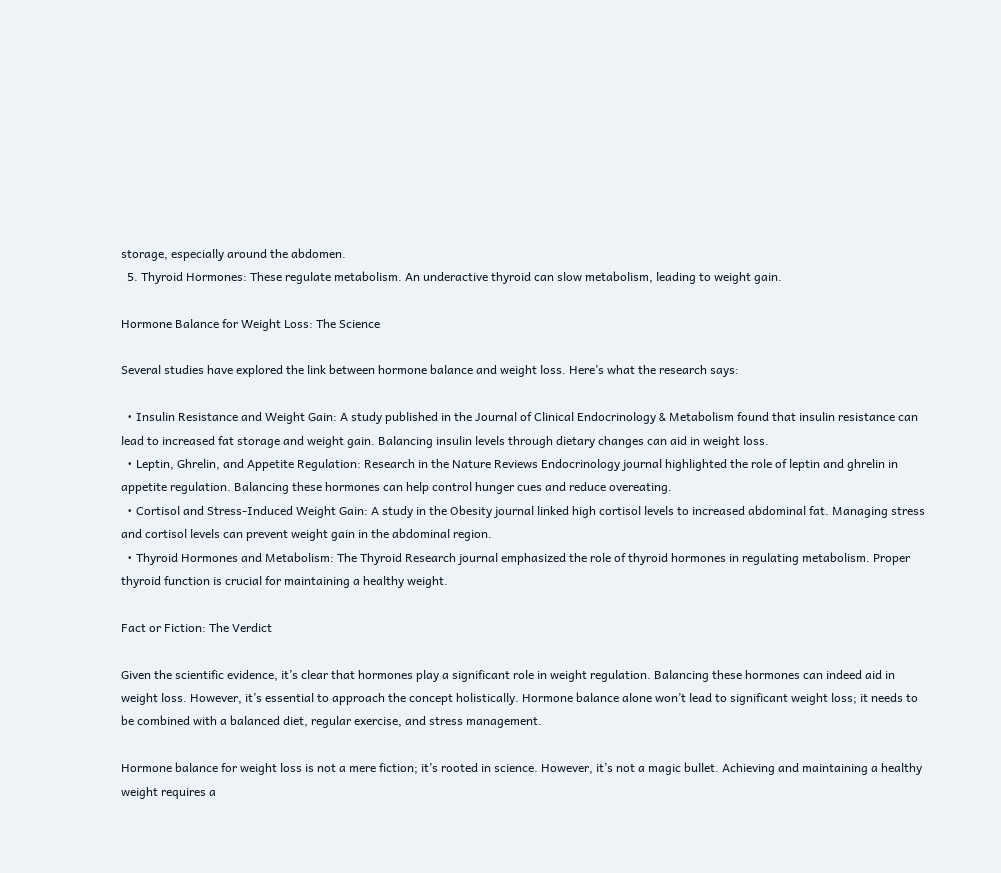storage, especially around the abdomen.
  5. Thyroid Hormones: These regulate metabolism. An underactive thyroid can slow metabolism, leading to weight gain.

Hormone Balance for Weight Loss: The Science

Several studies have explored the link between hormone balance and weight loss. Here’s what the research says:

  • Insulin Resistance and Weight Gain: A study published in the Journal of Clinical Endocrinology & Metabolism found that insulin resistance can lead to increased fat storage and weight gain. Balancing insulin levels through dietary changes can aid in weight loss.
  • Leptin, Ghrelin, and Appetite Regulation: Research in the Nature Reviews Endocrinology journal highlighted the role of leptin and ghrelin in appetite regulation. Balancing these hormones can help control hunger cues and reduce overeating.
  • Cortisol and Stress-Induced Weight Gain: A study in the Obesity journal linked high cortisol levels to increased abdominal fat. Managing stress and cortisol levels can prevent weight gain in the abdominal region.
  • Thyroid Hormones and Metabolism: The Thyroid Research journal emphasized the role of thyroid hormones in regulating metabolism. Proper thyroid function is crucial for maintaining a healthy weight.

Fact or Fiction: The Verdict

Given the scientific evidence, it’s clear that hormones play a significant role in weight regulation. Balancing these hormones can indeed aid in weight loss. However, it’s essential to approach the concept holistically. Hormone balance alone won’t lead to significant weight loss; it needs to be combined with a balanced diet, regular exercise, and stress management.

Hormone balance for weight loss is not a mere fiction; it’s rooted in science. However, it’s not a magic bullet. Achieving and maintaining a healthy weight requires a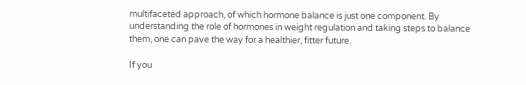multifaceted approach, of which hormone balance is just one component. By understanding the role of hormones in weight regulation and taking steps to balance them, one can pave the way for a healthier, fitter future.

If you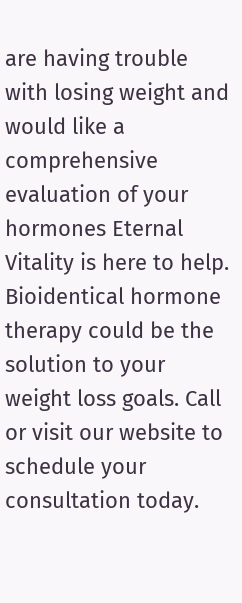are having trouble with losing weight and would like a comprehensive evaluation of your hormones Eternal Vitality is here to help. Bioidentical hormone therapy could be the solution to your weight loss goals. Call or visit our website to schedule your consultation today.